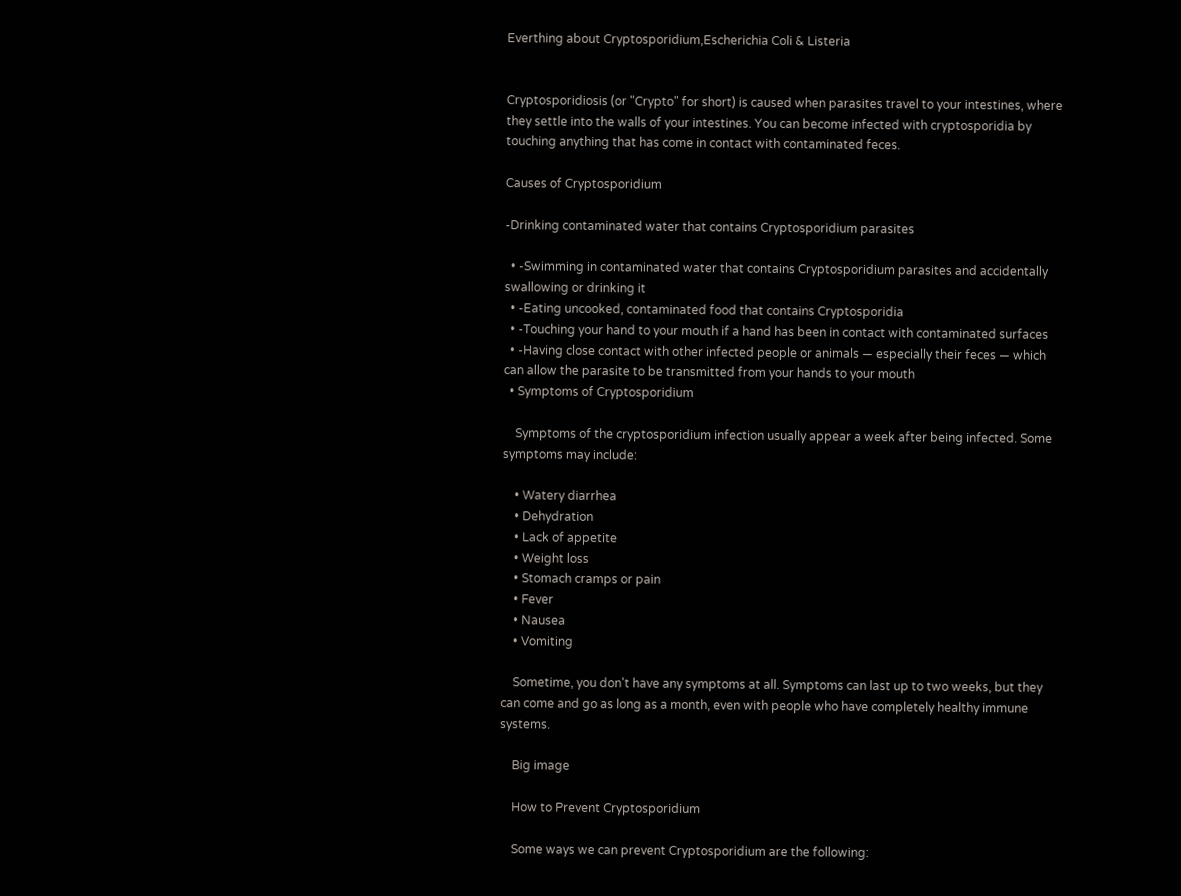Everthing about Cryptosporidium,Escherichia Coli & Listeria


Cryptosporidiosis (or "Crypto" for short) is caused when parasites travel to your intestines, where they settle into the walls of your intestines. You can become infected with cryptosporidia by touching anything that has come in contact with contaminated feces.

Causes of Cryptosporidium

-Drinking contaminated water that contains Cryptosporidium parasites

  • -Swimming in contaminated water that contains Cryptosporidium parasites and accidentally swallowing or drinking it
  • -Eating uncooked, contaminated food that contains Cryptosporidia
  • -Touching your hand to your mouth if a hand has been in contact with contaminated surfaces
  • -Having close contact with other infected people or animals — especially their feces — which can allow the parasite to be transmitted from your hands to your mouth
  • Symptoms of Cryptosporidium

    Symptoms of the cryptosporidium infection usually appear a week after being infected. Some symptoms may include:

    • Watery diarrhea
    • Dehydration
    • Lack of appetite
    • Weight loss
    • Stomach cramps or pain
    • Fever
    • Nausea
    • Vomiting

    Sometime, you don't have any symptoms at all. Symptoms can last up to two weeks, but they can come and go as long as a month, even with people who have completely healthy immune systems.

    Big image

    How to Prevent Cryptosporidium

    Some ways we can prevent Cryptosporidium are the following: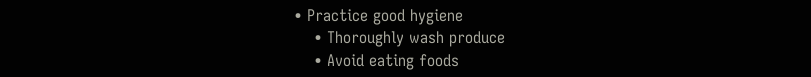• Practice good hygiene
    • Thoroughly wash produce
    • Avoid eating foods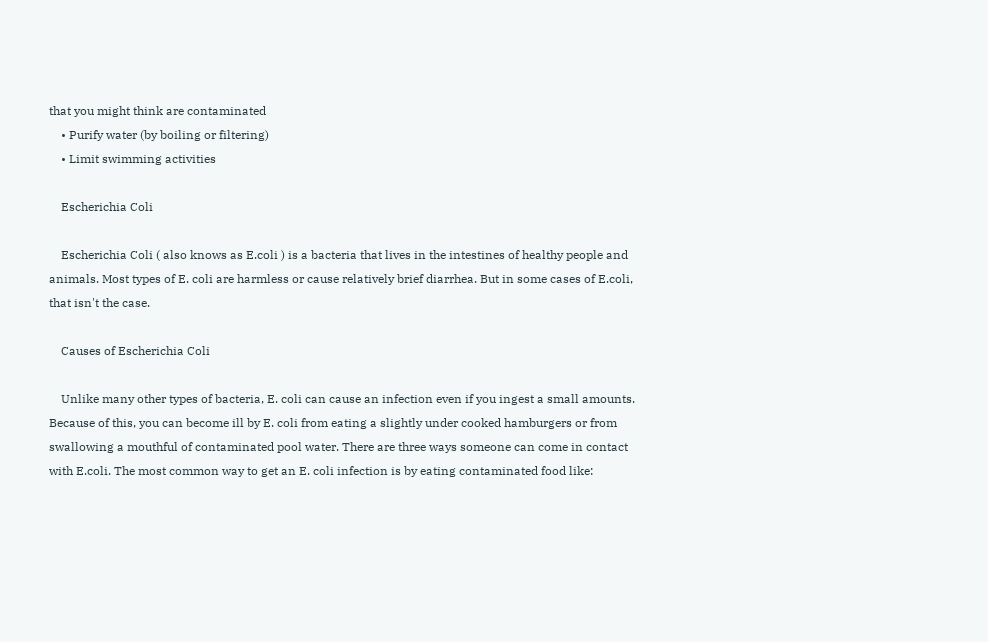that you might think are contaminated
    • Purify water (by boiling or filtering)
    • Limit swimming activities

    Escherichia Coli

    Escherichia Coli ( also knows as E.coli ) is a bacteria that lives in the intestines of healthy people and animals. Most types of E. coli are harmless or cause relatively brief diarrhea. But in some cases of E.coli, that isn't the case.

    Causes of Escherichia Coli

    Unlike many other types of bacteria, E. coli can cause an infection even if you ingest a small amounts. Because of this, you can become ill by E. coli from eating a slightly under cooked hamburgers or from swallowing a mouthful of contaminated pool water. There are three ways someone can come in contact with E.coli. The most common way to get an E. coli infection is by eating contaminated food like: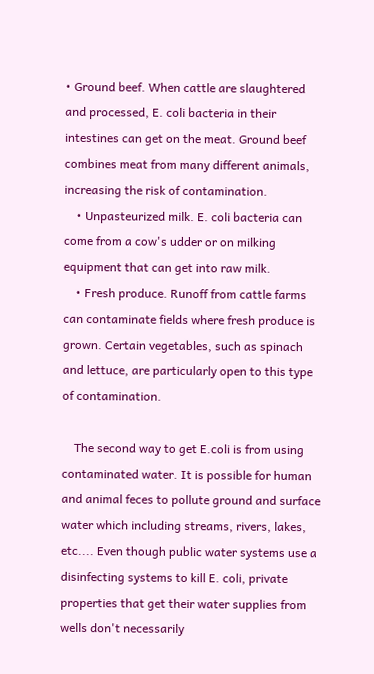• Ground beef. When cattle are slaughtered and processed, E. coli bacteria in their intestines can get on the meat. Ground beef combines meat from many different animals, increasing the risk of contamination.
    • Unpasteurized milk. E. coli bacteria can come from a cow's udder or on milking equipment that can get into raw milk.
    • Fresh produce. Runoff from cattle farms can contaminate fields where fresh produce is grown. Certain vegetables, such as spinach and lettuce, are particularly open to this type of contamination.

    The second way to get E.coli is from using contaminated water. It is possible for human and animal feces to pollute ground and surface water which including streams, rivers, lakes, etc.... Even though public water systems use a disinfecting systems to kill E. coli, private properties that get their water supplies from wells don't necessarily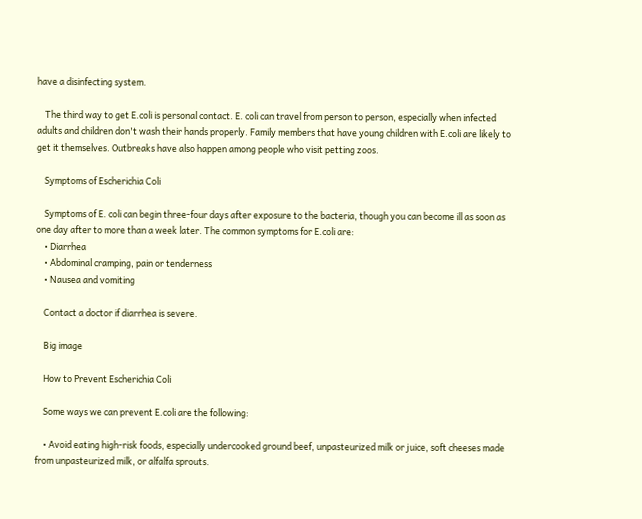have a disinfecting system.

    The third way to get E.coli is personal contact. E. coli can travel from person to person, especially when infected adults and children don't wash their hands properly. Family members that have young children with E.coli are likely to get it themselves. Outbreaks have also happen among people who visit petting zoos.

    Symptoms of Escherichia Coli

    Symptoms of E. coli can begin three-four days after exposure to the bacteria, though you can become ill as soon as one day after to more than a week later. The common symptoms for E.coli are:
    • Diarrhea
    • Abdominal cramping, pain or tenderness
    • Nausea and vomiting

    Contact a doctor if diarrhea is severe.

    Big image

    How to Prevent Escherichia Coli

    Some ways we can prevent E.coli are the following:

    • Avoid eating high-risk foods, especially undercooked ground beef, unpasteurized milk or juice, soft cheeses made from unpasteurized milk, or alfalfa sprouts.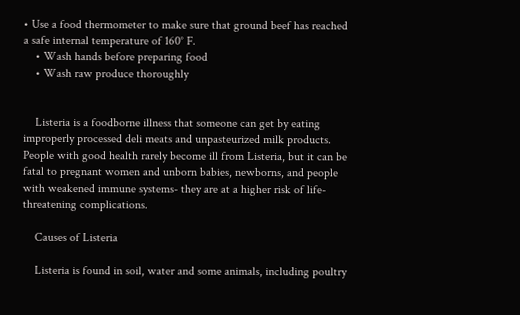• Use a food thermometer to make sure that ground beef has reached a safe internal temperature of 160° F.
    • Wash hands before preparing food
    • Wash raw produce thoroughly


    Listeria is a foodborne illness that someone can get by eating improperly processed deli meats and unpasteurized milk products. People with good health rarely become ill from Listeria, but it can be fatal to pregnant women and unborn babies, newborns, and people with weakened immune systems- they are at a higher risk of life-threatening complications.

    Causes of Listeria

    Listeria is found in soil, water and some animals, including poultry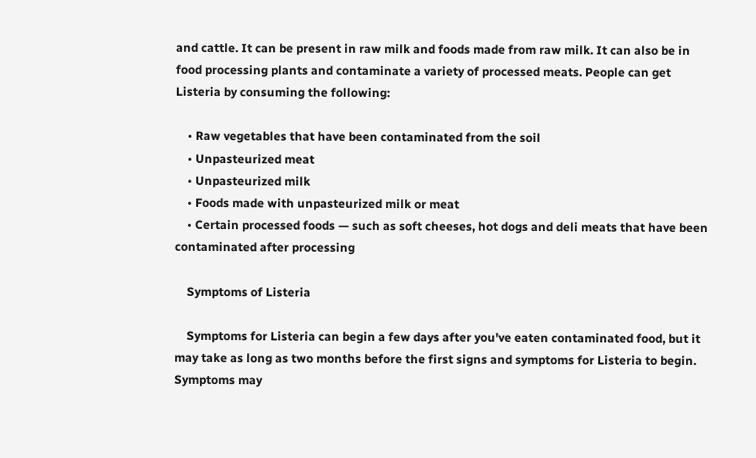and cattle. It can be present in raw milk and foods made from raw milk. It can also be in food processing plants and contaminate a variety of processed meats. People can get Listeria by consuming the following:

    • Raw vegetables that have been contaminated from the soil
    • Unpasteurized meat
    • Unpasteurized milk
    • Foods made with unpasteurized milk or meat
    • Certain processed foods — such as soft cheeses, hot dogs and deli meats that have been contaminated after processing

    Symptoms of Listeria

    Symptoms for Listeria can begin a few days after you've eaten contaminated food, but it may take as long as two months before the first signs and symptoms for Listeria to begin. Symptoms may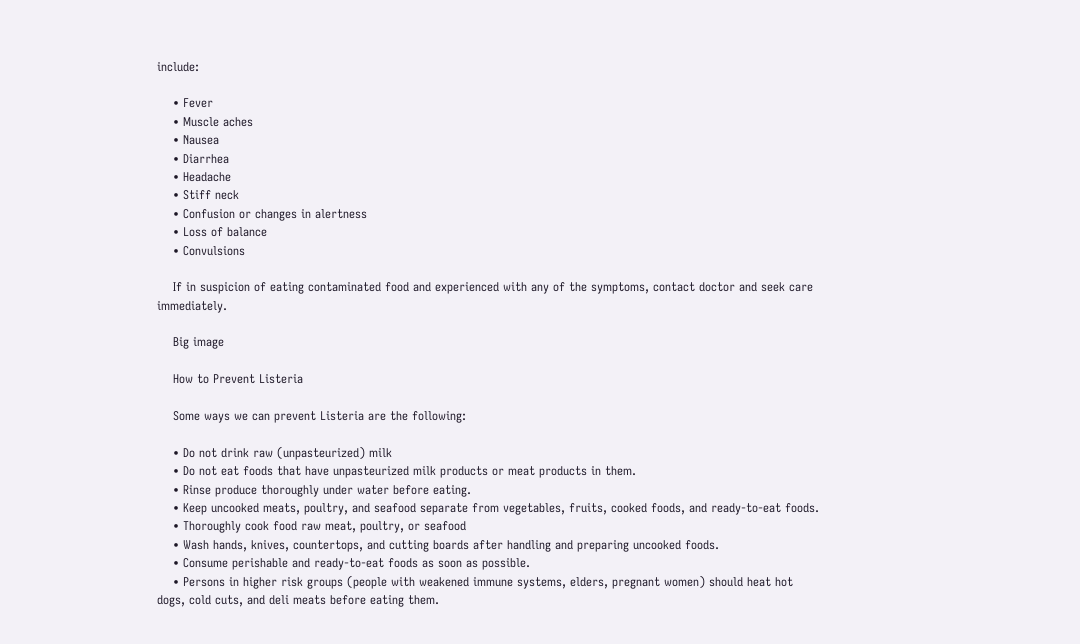include:

    • Fever
    • Muscle aches
    • Nausea
    • Diarrhea
    • Headache
    • Stiff neck
    • Confusion or changes in alertness
    • Loss of balance
    • Convulsions

    If in suspicion of eating contaminated food and experienced with any of the symptoms, contact doctor and seek care immediately.

    Big image

    How to Prevent Listeria

    Some ways we can prevent Listeria are the following:

    • Do not drink raw (unpasteurized) milk
    • Do not eat foods that have unpasteurized milk products or meat products in them.
    • Rinse produce thoroughly under water before eating.
    • Keep uncooked meats, poultry, and seafood separate from vegetables, fruits, cooked foods, and ready-to-eat foods.
    • Thoroughly cook food raw meat, poultry, or seafood
    • Wash hands, knives, countertops, and cutting boards after handling and preparing uncooked foods.
    • Consume perishable and ready-to-eat foods as soon as possible.
    • Persons in higher risk groups (people with weakened immune systems, elders, pregnant women) should heat hot dogs, cold cuts, and deli meats before eating them.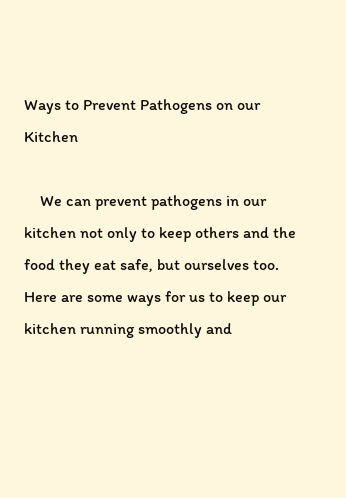Ways to Prevent Pathogens on our Kitchen

    We can prevent pathogens in our kitchen not only to keep others and the food they eat safe, but ourselves too. Here are some ways for us to keep our kitchen running smoothly and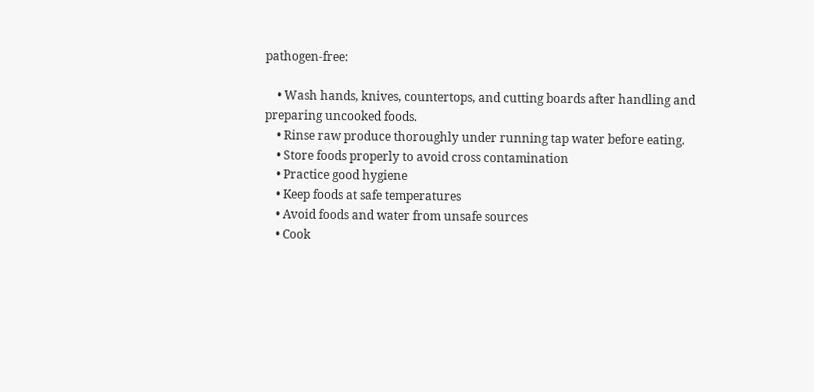pathogen-free:

    • Wash hands, knives, countertops, and cutting boards after handling and preparing uncooked foods.
    • Rinse raw produce thoroughly under running tap water before eating.
    • Store foods properly to avoid cross contamination
    • Practice good hygiene
    • Keep foods at safe temperatures
    • Avoid foods and water from unsafe sources
    • Cook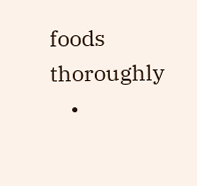foods thoroughly
    •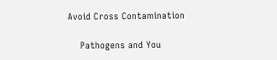Avoid Cross Contamination

    Pathogens and You